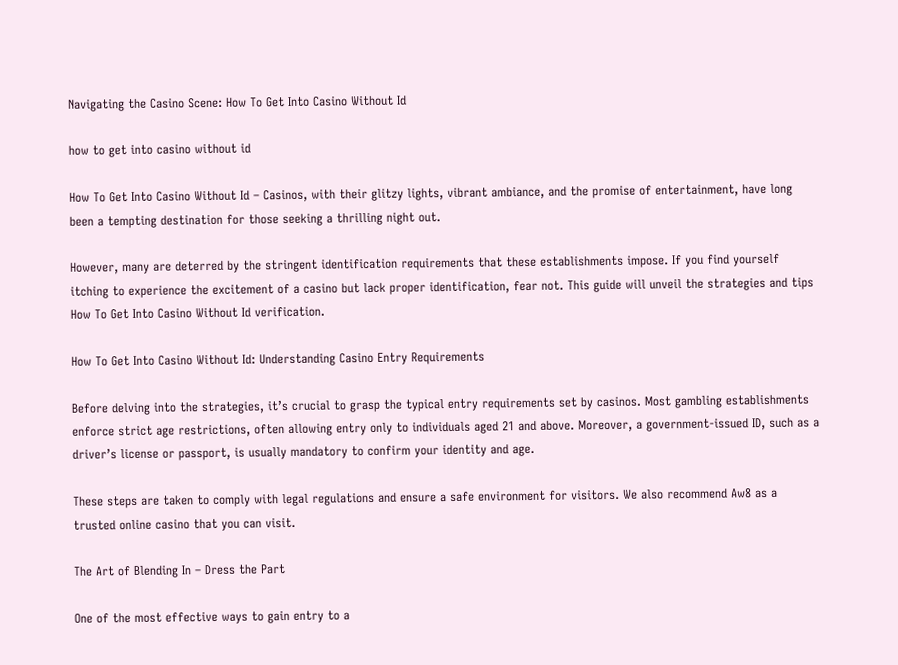Navigating the Casino Scene: How To Get Into Casino Without Id

how to get into casino without id

How To Get Into Casino Without Id – Casinos, with their glitzy lights, vibrant ambiance, and the promise of entertainment, have long been a tempting destination for those seeking a thrilling night out.

However, many are deterred by the stringent identification requirements that these establishments impose. If you find yourself itching to experience the excitement of a casino but lack proper identification, fear not. This guide will unveil the strategies and tips How To Get Into Casino Without Id verification.

How To Get Into Casino Without Id: Understanding Casino Entry Requirements

Before delving into the strategies, it’s crucial to grasp the typical entry requirements set by casinos. Most gambling establishments enforce strict age restrictions, often allowing entry only to individuals aged 21 and above. Moreover, a government-issued ID, such as a driver’s license or passport, is usually mandatory to confirm your identity and age.

These steps are taken to comply with legal regulations and ensure a safe environment for visitors. We also recommend Aw8 as a trusted online casino that you can visit.

The Art of Blending In – Dress the Part

One of the most effective ways to gain entry to a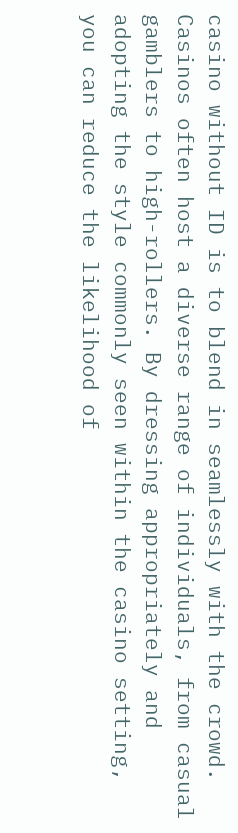casino without ID is to blend in seamlessly with the crowd. Casinos often host a diverse range of individuals, from casual gamblers to high-rollers. By dressing appropriately and adopting the style commonly seen within the casino setting, you can reduce the likelihood of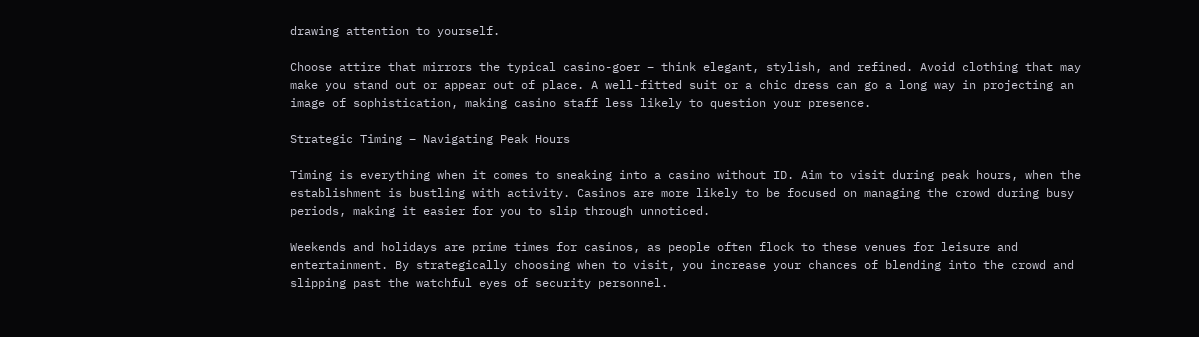drawing attention to yourself.

Choose attire that mirrors the typical casino-goer – think elegant, stylish, and refined. Avoid clothing that may make you stand out or appear out of place. A well-fitted suit or a chic dress can go a long way in projecting an image of sophistication, making casino staff less likely to question your presence.

Strategic Timing – Navigating Peak Hours

Timing is everything when it comes to sneaking into a casino without ID. Aim to visit during peak hours, when the establishment is bustling with activity. Casinos are more likely to be focused on managing the crowd during busy periods, making it easier for you to slip through unnoticed.

Weekends and holidays are prime times for casinos, as people often flock to these venues for leisure and entertainment. By strategically choosing when to visit, you increase your chances of blending into the crowd and slipping past the watchful eyes of security personnel.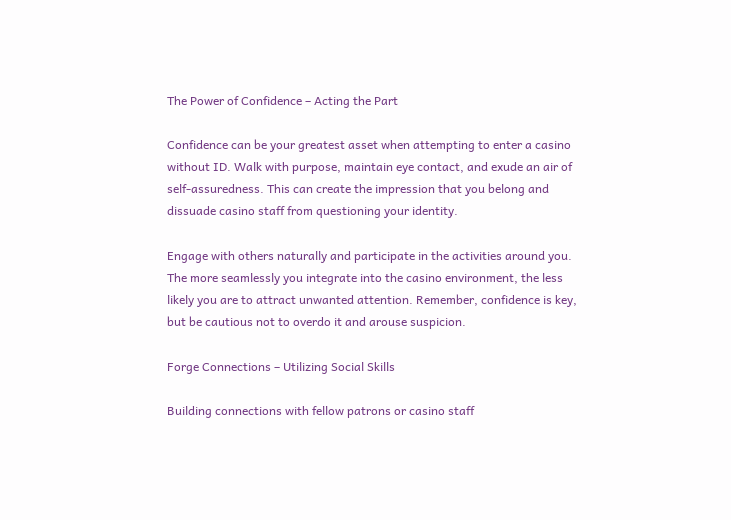The Power of Confidence – Acting the Part

Confidence can be your greatest asset when attempting to enter a casino without ID. Walk with purpose, maintain eye contact, and exude an air of self-assuredness. This can create the impression that you belong and dissuade casino staff from questioning your identity.

Engage with others naturally and participate in the activities around you. The more seamlessly you integrate into the casino environment, the less likely you are to attract unwanted attention. Remember, confidence is key, but be cautious not to overdo it and arouse suspicion.

Forge Connections – Utilizing Social Skills

Building connections with fellow patrons or casino staff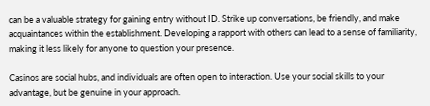can be a valuable strategy for gaining entry without ID. Strike up conversations, be friendly, and make acquaintances within the establishment. Developing a rapport with others can lead to a sense of familiarity, making it less likely for anyone to question your presence.

Casinos are social hubs, and individuals are often open to interaction. Use your social skills to your advantage, but be genuine in your approach.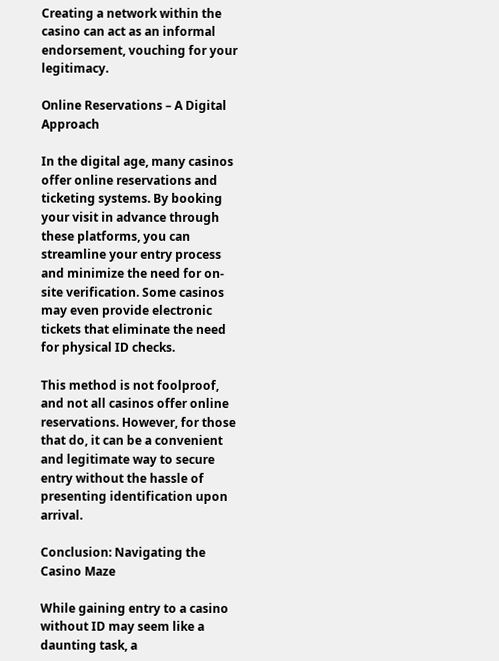Creating a network within the casino can act as an informal endorsement, vouching for your legitimacy.

Online Reservations – A Digital Approach

In the digital age, many casinos offer online reservations and ticketing systems. By booking your visit in advance through these platforms, you can streamline your entry process and minimize the need for on-site verification. Some casinos may even provide electronic tickets that eliminate the need for physical ID checks.

This method is not foolproof, and not all casinos offer online reservations. However, for those that do, it can be a convenient and legitimate way to secure entry without the hassle of presenting identification upon arrival.

Conclusion: Navigating the Casino Maze

While gaining entry to a casino without ID may seem like a daunting task, a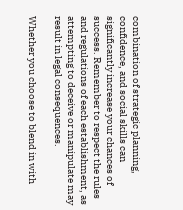combination of strategic planning, confidence, and social skills can significantly increase your chances of success. Remember to respect the rules and regulations of each establishment, as attempting to deceive or manipulate may result in legal consequences.

Whether you choose to blend in with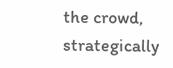the crowd, strategically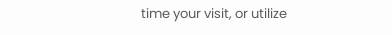time your visit, or utilize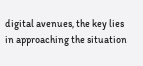digital avenues, the key lies in approaching the situation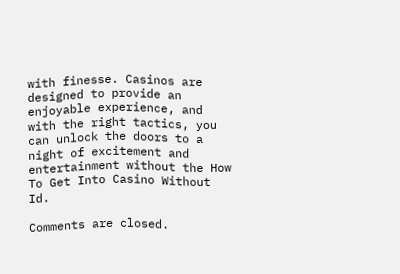with finesse. Casinos are designed to provide an enjoyable experience, and with the right tactics, you can unlock the doors to a night of excitement and entertainment without the How To Get Into Casino Without Id.

Comments are closed.